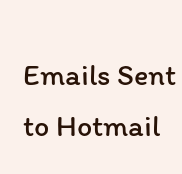Emails Sent to Hotmail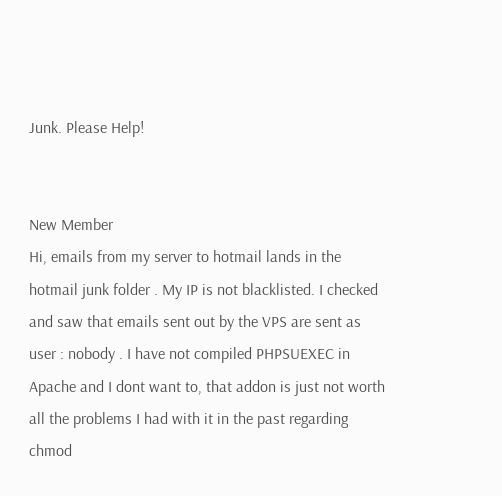Junk. Please Help!


New Member
Hi, emails from my server to hotmail lands in the hotmail junk folder . My IP is not blacklisted. I checked and saw that emails sent out by the VPS are sent as user : nobody . I have not compiled PHPSUEXEC in Apache and I dont want to, that addon is just not worth all the problems I had with it in the past regarding chmod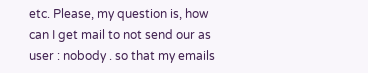etc. Please, my question is, how can I get mail to not send our as user : nobody . so that my emails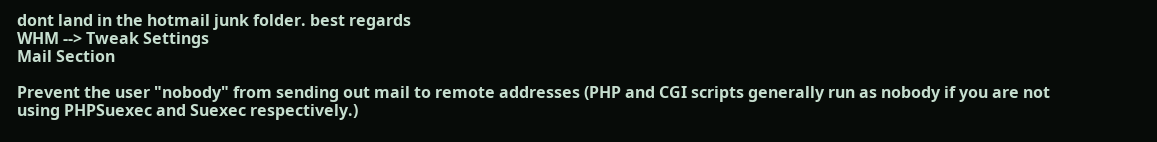dont land in the hotmail junk folder. best regards
WHM --> Tweak Settings
Mail Section

Prevent the user "nobody" from sending out mail to remote addresses (PHP and CGI scripts generally run as nobody if you are not using PHPSuexec and Suexec respectively.)